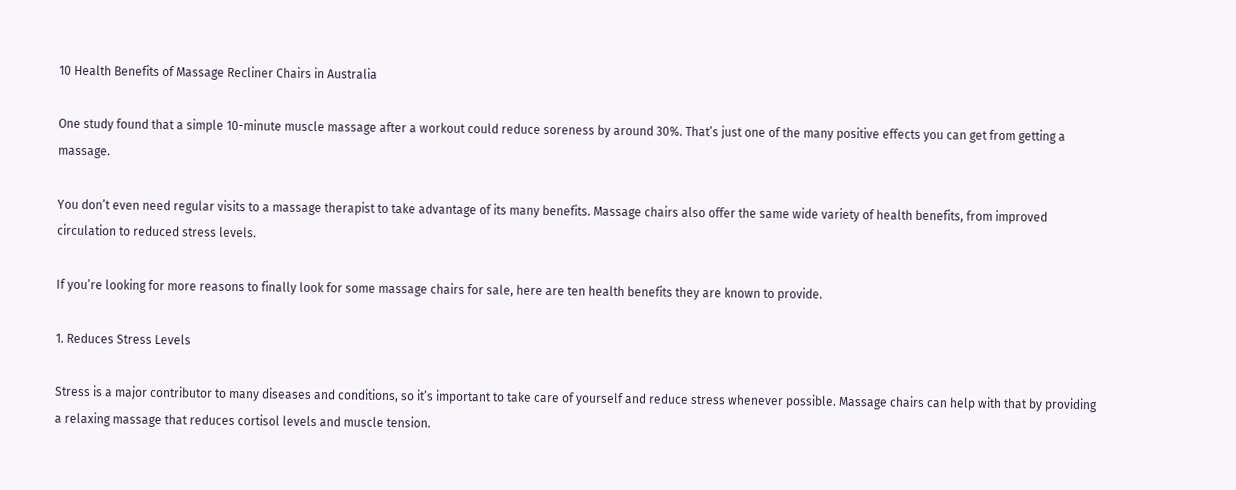10 Health Benefits of Massage Recliner Chairs in Australia

One study found that a simple 10-minute muscle massage after a workout could reduce soreness by around 30%. That’s just one of the many positive effects you can get from getting a massage.

You don’t even need regular visits to a massage therapist to take advantage of its many benefits. Massage chairs also offer the same wide variety of health benefits, from improved circulation to reduced stress levels.

If you’re looking for more reasons to finally look for some massage chairs for sale, here are ten health benefits they are known to provide.

1. Reduces Stress Levels

Stress is a major contributor to many diseases and conditions, so it’s important to take care of yourself and reduce stress whenever possible. Massage chairs can help with that by providing a relaxing massage that reduces cortisol levels and muscle tension.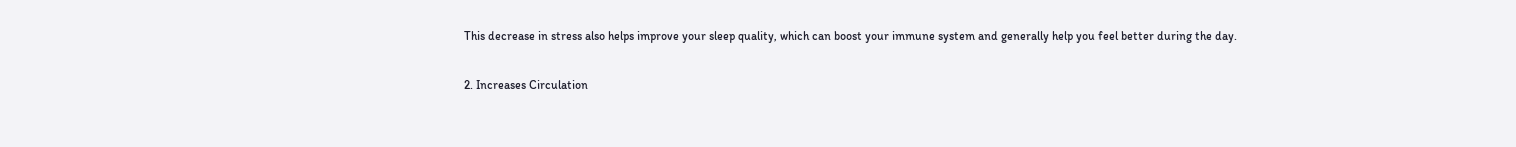This decrease in stress also helps improve your sleep quality, which can boost your immune system and generally help you feel better during the day.

2. Increases Circulation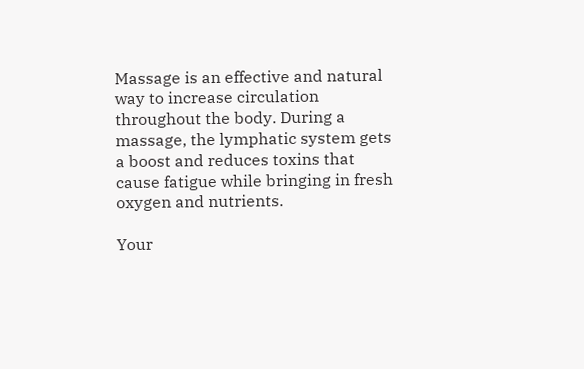Massage is an effective and natural way to increase circulation throughout the body. During a massage, the lymphatic system gets a boost and reduces toxins that cause fatigue while bringing in fresh oxygen and nutrients.

Your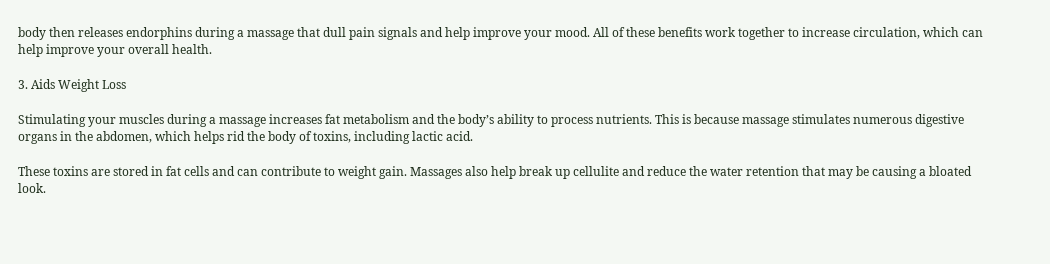body then releases endorphins during a massage that dull pain signals and help improve your mood. All of these benefits work together to increase circulation, which can help improve your overall health.

3. Aids Weight Loss

Stimulating your muscles during a massage increases fat metabolism and the body’s ability to process nutrients. This is because massage stimulates numerous digestive organs in the abdomen, which helps rid the body of toxins, including lactic acid.

These toxins are stored in fat cells and can contribute to weight gain. Massages also help break up cellulite and reduce the water retention that may be causing a bloated look.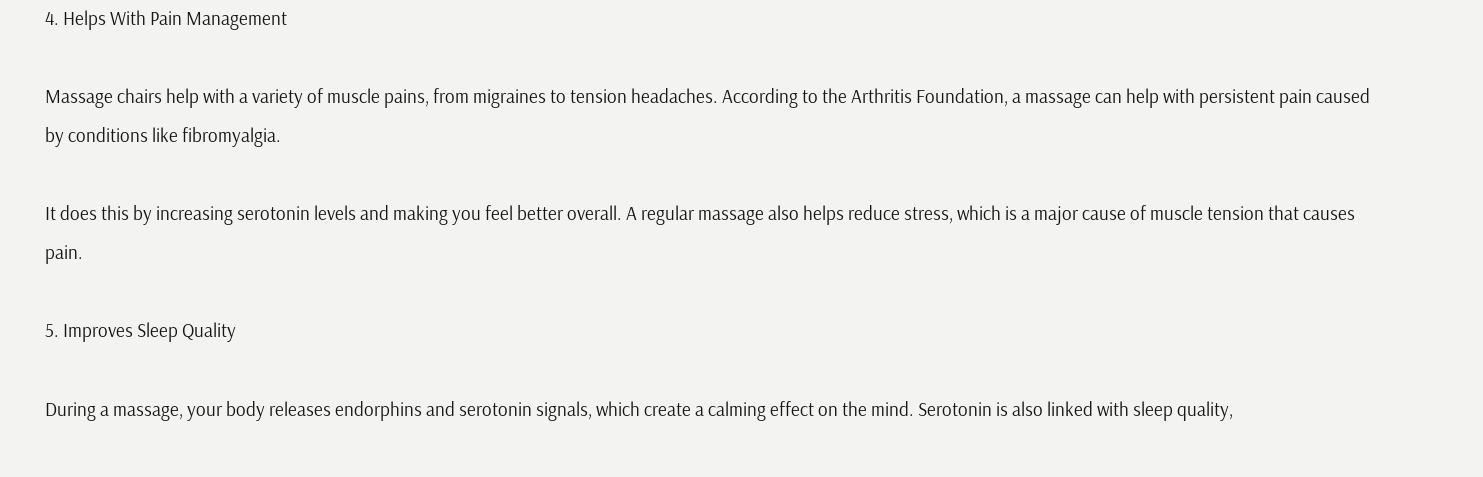4. Helps With Pain Management

Massage chairs help with a variety of muscle pains, from migraines to tension headaches. According to the Arthritis Foundation, a massage can help with persistent pain caused by conditions like fibromyalgia.

It does this by increasing serotonin levels and making you feel better overall. A regular massage also helps reduce stress, which is a major cause of muscle tension that causes pain.

5. Improves Sleep Quality

During a massage, your body releases endorphins and serotonin signals, which create a calming effect on the mind. Serotonin is also linked with sleep quality,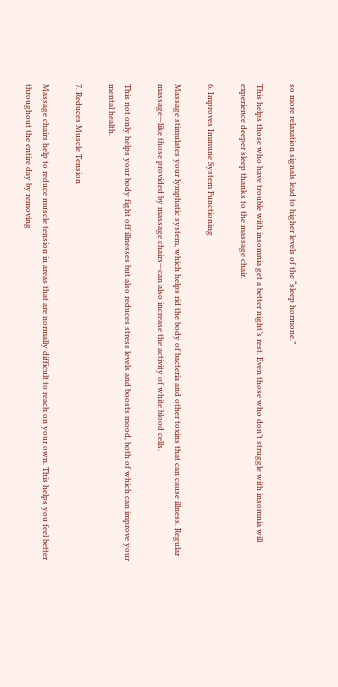so more relaxation signals lead to higher levels of the “sleep hormone.”

This helps those who have trouble with insomnia get a better night’s rest. Even those who don’t struggle with insomnia will experience deeper sleep thanks to the massage chair.

6. Improves Immune System Functioning

Massage stimulates your lymphatic system, which helps rid the body of bacteria and other toxins that can cause illness. Regular massage—like those provided by massage chairs—can also increase the activity of white blood cells.

This not only helps your body fight off illnesses but also reduces stress levels and boosts mood, both of which can improve your mental health.

7. Reduces Muscle Tension

Massage chairs help to reduce muscle tension in areas that are normally difficult to reach on your own. This helps you feel better throughout the entire day by removing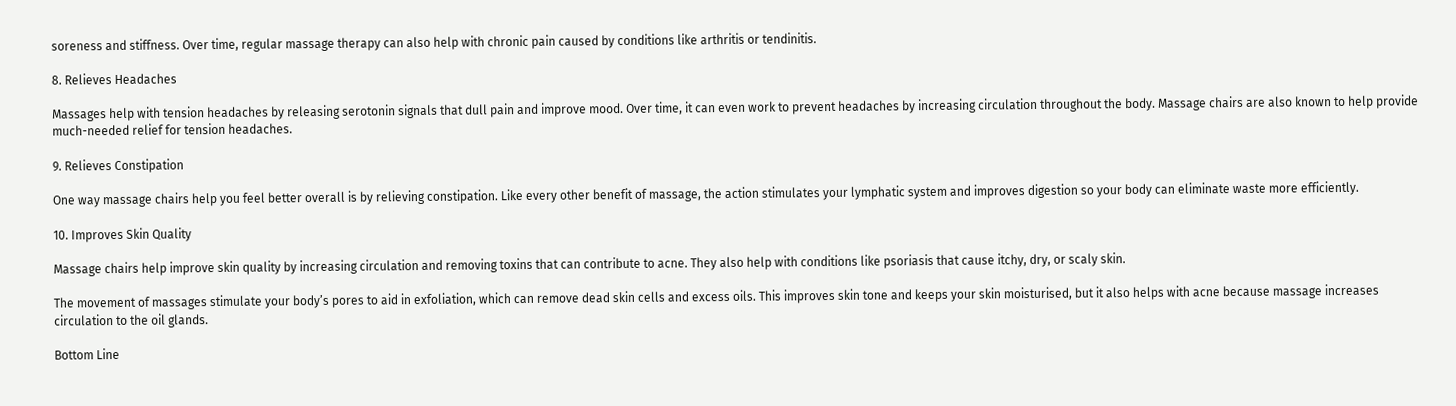soreness and stiffness. Over time, regular massage therapy can also help with chronic pain caused by conditions like arthritis or tendinitis.

8. Relieves Headaches

Massages help with tension headaches by releasing serotonin signals that dull pain and improve mood. Over time, it can even work to prevent headaches by increasing circulation throughout the body. Massage chairs are also known to help provide much-needed relief for tension headaches.

9. Relieves Constipation

One way massage chairs help you feel better overall is by relieving constipation. Like every other benefit of massage, the action stimulates your lymphatic system and improves digestion so your body can eliminate waste more efficiently.

10. Improves Skin Quality

Massage chairs help improve skin quality by increasing circulation and removing toxins that can contribute to acne. They also help with conditions like psoriasis that cause itchy, dry, or scaly skin.

The movement of massages stimulate your body’s pores to aid in exfoliation, which can remove dead skin cells and excess oils. This improves skin tone and keeps your skin moisturised, but it also helps with acne because massage increases circulation to the oil glands.

Bottom Line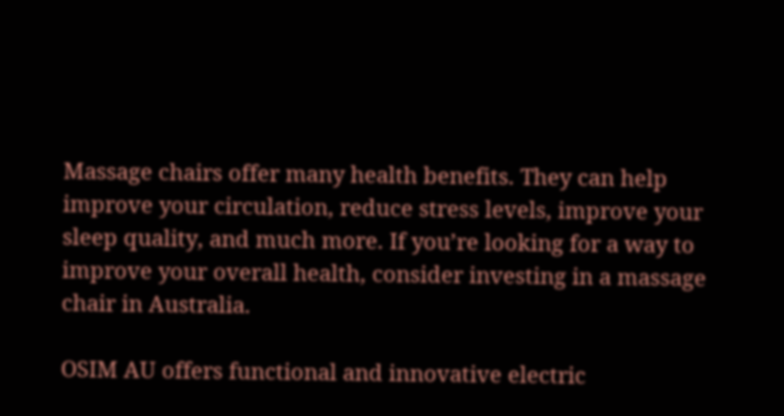Massage chairs offer many health benefits. They can help improve your circulation, reduce stress levels, improve your sleep quality, and much more. If you’re looking for a way to improve your overall health, consider investing in a massage chair in Australia.

OSIM AU offers functional and innovative electric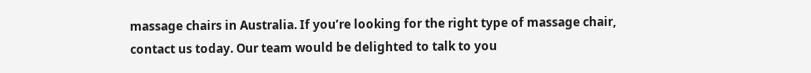massage chairs in Australia. If you’re looking for the right type of massage chair, contact us today. Our team would be delighted to talk to you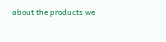about the products we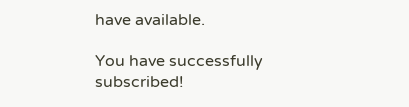have available.

You have successfully subscribed!